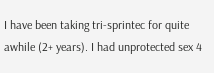I have been taking tri-sprintec for quite awhile (2+ years). I had unprotected sex 4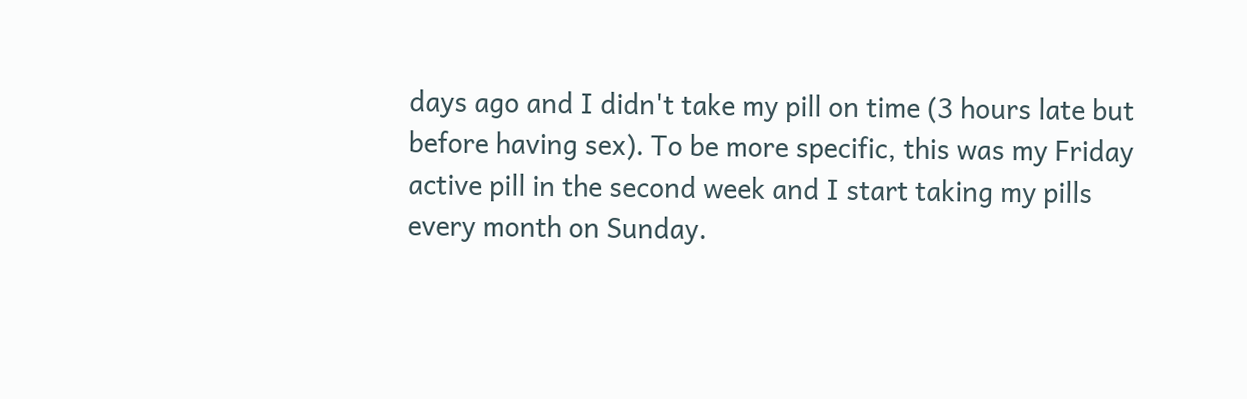days ago and I didn't take my pill on time (3 hours late but before having sex). To be more specific, this was my Friday active pill in the second week and I start taking my pills every month on Sunday.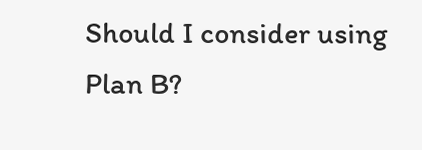Should I consider using Plan B?